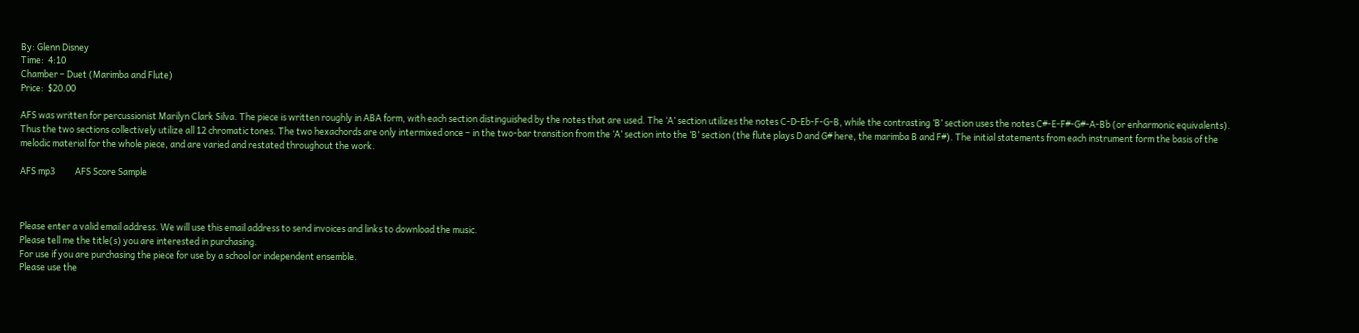By: Glenn Disney
Time:  4:10
Chamber – Duet (Marimba and Flute)
Price:  $20.00

AFS was written for percussionist Marilyn Clark Silva. The piece is written roughly in ABA form, with each section distinguished by the notes that are used. The ‘A’ section utilizes the notes C-D-Eb-F-G-B, while the contrasting ‘B’ section uses the notes C#-E-F#-G#-A-Bb (or enharmonic equivalents). Thus the two sections collectively utilize all 12 chromatic tones. The two hexachords are only intermixed once – in the two-bar transition from the ‘A’ section into the ‘B’ section (the flute plays D and G# here, the marimba B and F#). The initial statements from each instrument form the basis of the melodic material for the whole piece, and are varied and restated throughout the work.

AFS mp3          AFS Score Sample



Please enter a valid email address. We will use this email address to send invoices and links to download the music.
Please tell me the title(s) you are interested in purchasing.
For use if you are purchasing the piece for use by a school or independent ensemble.
Please use the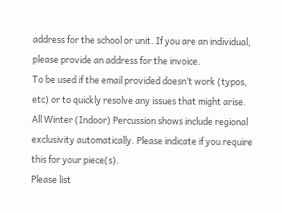address for the school or unit. If you are an individual, please provide an address for the invoice.
To be used if the email provided doesn’t work (typos, etc) or to quickly resolve any issues that might arise.
All Winter (Indoor) Percussion shows include regional exclusivity automatically. Please indicate if you require this for your piece(s).
Please list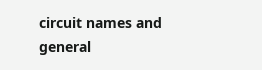circuit names and general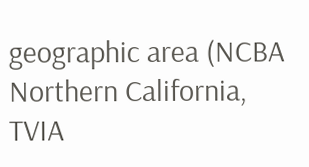geographic area (NCBA Northern California, TVIA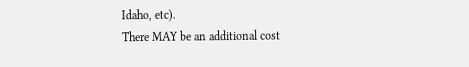Idaho, etc).
There MAY be an additional cost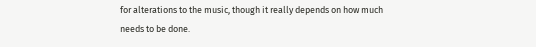for alterations to the music, though it really depends on how much needs to be done.